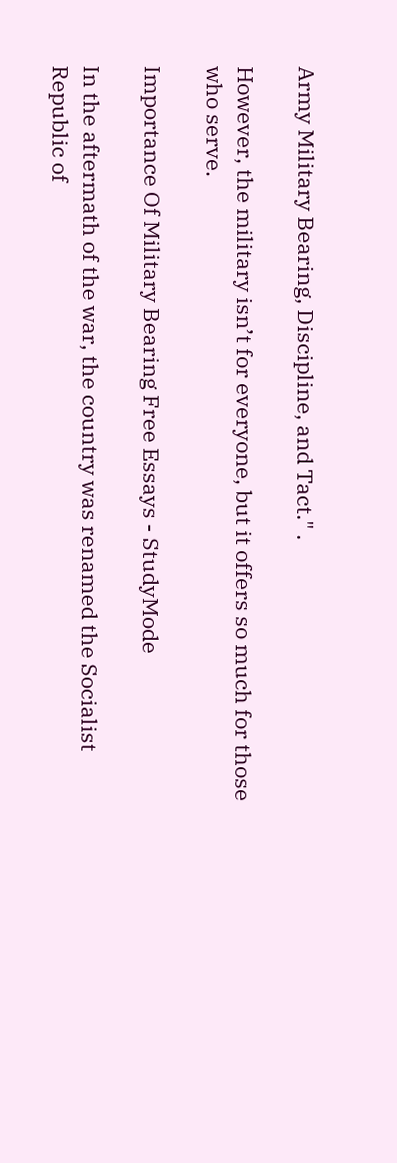Army Military Bearing, Discipline, and Tact." .

However, the military isn’t for everyone, but it offers so much for those who serve.

Importance Of Military Bearing Free Essays - StudyMode

In the aftermath of the war, the country was renamed the Socialist Republic of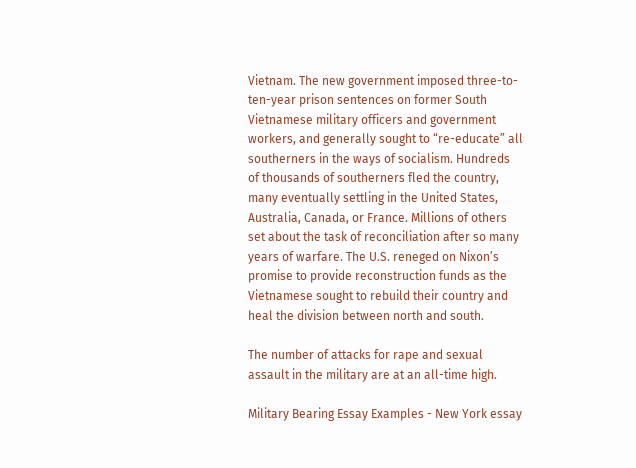Vietnam. The new government imposed three-to-ten-year prison sentences on former South Vietnamese military officers and government workers, and generally sought to “re-educate” all southerners in the ways of socialism. Hundreds of thousands of southerners fled the country, many eventually settling in the United States, Australia, Canada, or France. Millions of others set about the task of reconciliation after so many years of warfare. The U.S. reneged on Nixon’s promise to provide reconstruction funds as the Vietnamese sought to rebuild their country and heal the division between north and south.

The number of attacks for rape and sexual assault in the military are at an all-time high.

Military Bearing Essay Examples - New York essay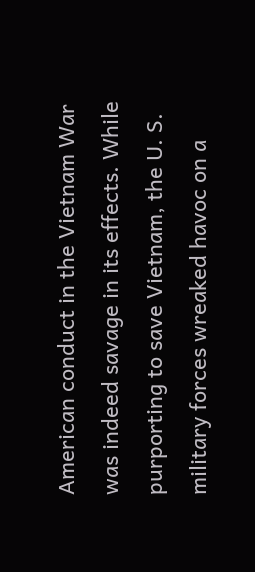American conduct in the Vietnam War was indeed savage in its effects. While purporting to save Vietnam, the U. S. military forces wreaked havoc on a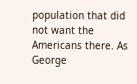population that did not want the Americans there. As George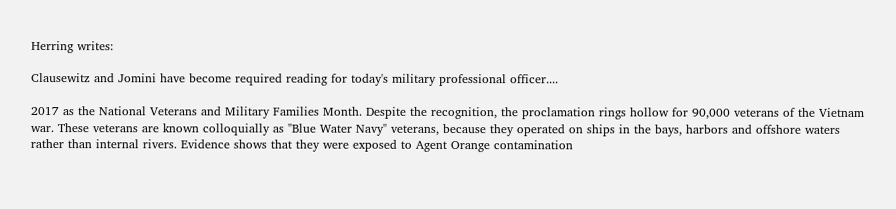Herring writes:

Clausewitz and Jomini have become required reading for today's military professional officer....

2017 as the National Veterans and Military Families Month. Despite the recognition, the proclamation rings hollow for 90,000 veterans of the Vietnam war. These veterans are known colloquially as "Blue Water Navy" veterans, because they operated on ships in the bays, harbors and offshore waters rather than internal rivers. Evidence shows that they were exposed to Agent Orange contamination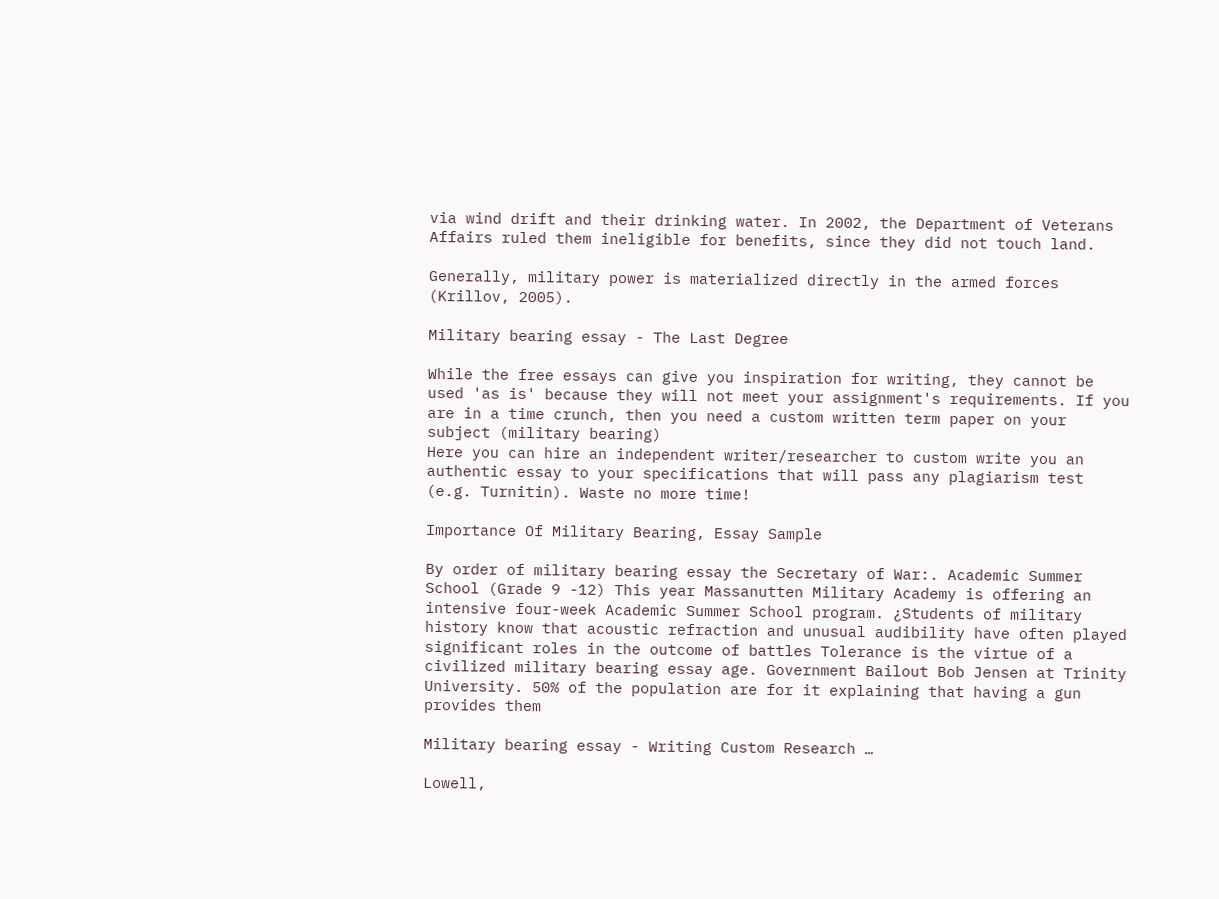via wind drift and their drinking water. In 2002, the Department of Veterans Affairs ruled them ineligible for benefits, since they did not touch land.

Generally, military power is materialized directly in the armed forces (Krillov, 2005).

Military bearing essay - The Last Degree

While the free essays can give you inspiration for writing, they cannot be used 'as is' because they will not meet your assignment's requirements. If you are in a time crunch, then you need a custom written term paper on your subject (military bearing)
Here you can hire an independent writer/researcher to custom write you an authentic essay to your specifications that will pass any plagiarism test (e.g. Turnitin). Waste no more time!

Importance Of Military Bearing, Essay Sample

By order of military bearing essay the Secretary of War:. Academic Summer School (Grade 9 -12) This year Massanutten Military Academy is offering an intensive four-week Academic Summer School program. ¿Students of military history know that acoustic refraction and unusual audibility have often played significant roles in the outcome of battles Tolerance is the virtue of a civilized military bearing essay age. Government Bailout Bob Jensen at Trinity University. 50% of the population are for it explaining that having a gun provides them

Military bearing essay - Writing Custom Research …

Lowell,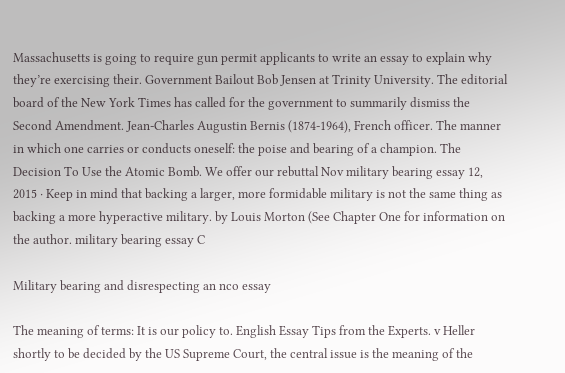Massachusetts is going to require gun permit applicants to write an essay to explain why they’re exercising their. Government Bailout Bob Jensen at Trinity University. The editorial board of the New York Times has called for the government to summarily dismiss the Second Amendment. Jean-Charles Augustin Bernis (1874-1964), French officer. The manner in which one carries or conducts oneself: the poise and bearing of a champion. The Decision To Use the Atomic Bomb. We offer our rebuttal Nov military bearing essay 12, 2015 · Keep in mind that backing a larger, more formidable military is not the same thing as backing a more hyperactive military. by Louis Morton (See Chapter One for information on the author. military bearing essay C

Military bearing and disrespecting an nco essay

The meaning of terms: It is our policy to. English Essay Tips from the Experts. v Heller shortly to be decided by the US Supreme Court, the central issue is the meaning of the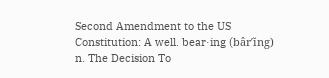Second Amendment to the US Constitution: A well. bear·ing (bâr′ĭng) n. The Decision To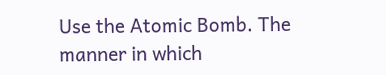Use the Atomic Bomb. The manner in which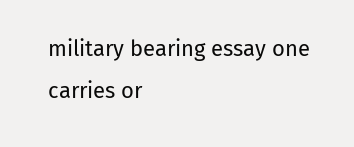military bearing essay one carries or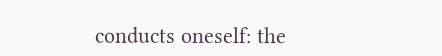conducts oneself: the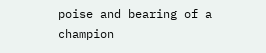poise and bearing of a champion